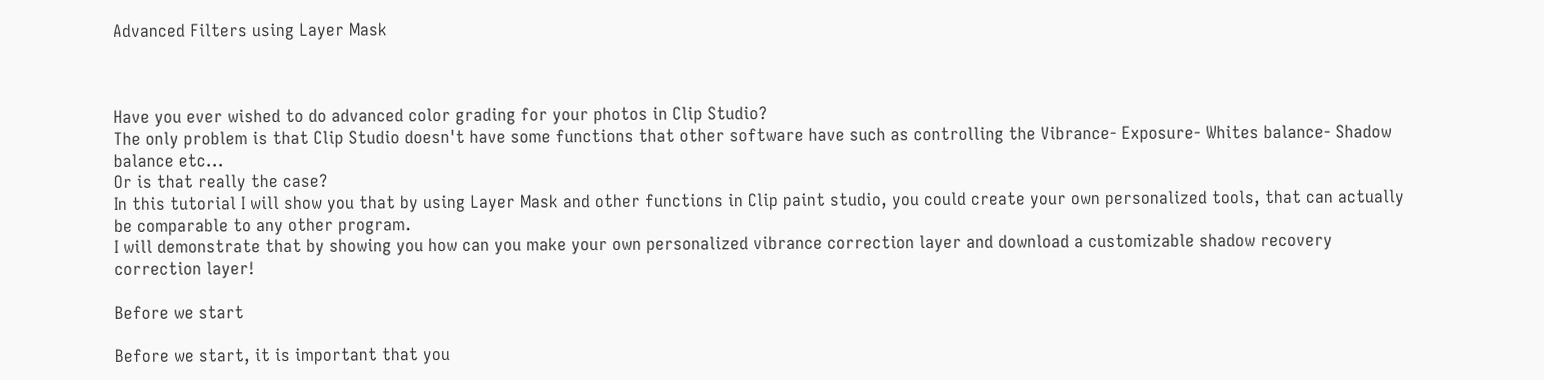Advanced Filters using Layer Mask



Have you ever wished to do advanced color grading for your photos in Clip Studio?
The only problem is that Clip Studio doesn't have some functions that other software have such as controlling the Vibrance- Exposure- Whites balance- Shadow balance etc...
Or is that really the case?
In this tutorial I will show you that by using Layer Mask and other functions in Clip paint studio, you could create your own personalized tools, that can actually be comparable to any other program.
I will demonstrate that by showing you how can you make your own personalized vibrance correction layer and download a customizable shadow recovery correction layer!

Before we start

Before we start, it is important that you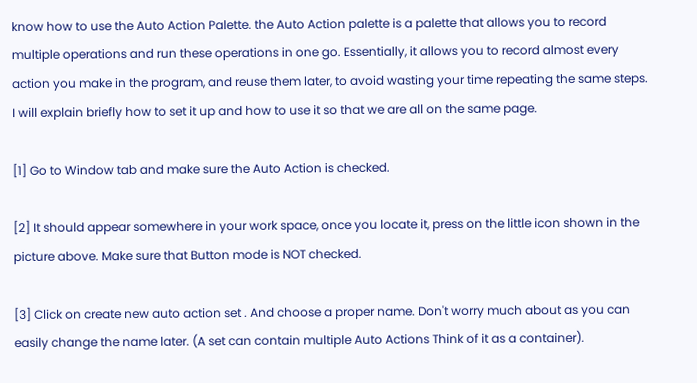know how to use the Auto Action Palette. the Auto Action palette is a palette that allows you to record multiple operations and run these operations in one go. Essentially, it allows you to record almost every action you make in the program, and reuse them later, to avoid wasting your time repeating the same steps. I will explain briefly how to set it up and how to use it so that we are all on the same page.

[1] Go to Window tab and make sure the Auto Action is checked.

[2] It should appear somewhere in your work space, once you locate it, press on the little icon shown in the picture above. Make sure that Button mode is NOT checked.

[3] Click on create new auto action set . And choose a proper name. Don't worry much about as you can easily change the name later. (A set can contain multiple Auto Actions Think of it as a container).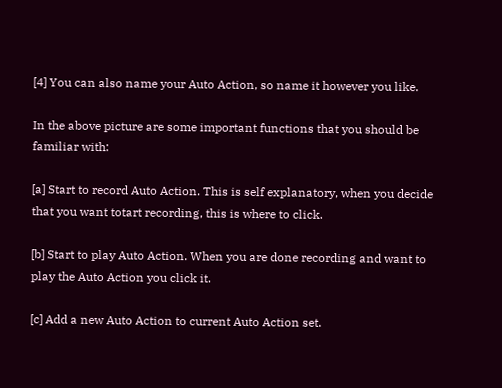[4] You can also name your Auto Action, so name it however you like.

In the above picture are some important functions that you should be familiar with:

[a] Start to record Auto Action. This is self explanatory, when you decide that you want totart recording, this is where to click.

[b] Start to play Auto Action. When you are done recording and want to play the Auto Action you click it.

[c] Add a new Auto Action to current Auto Action set.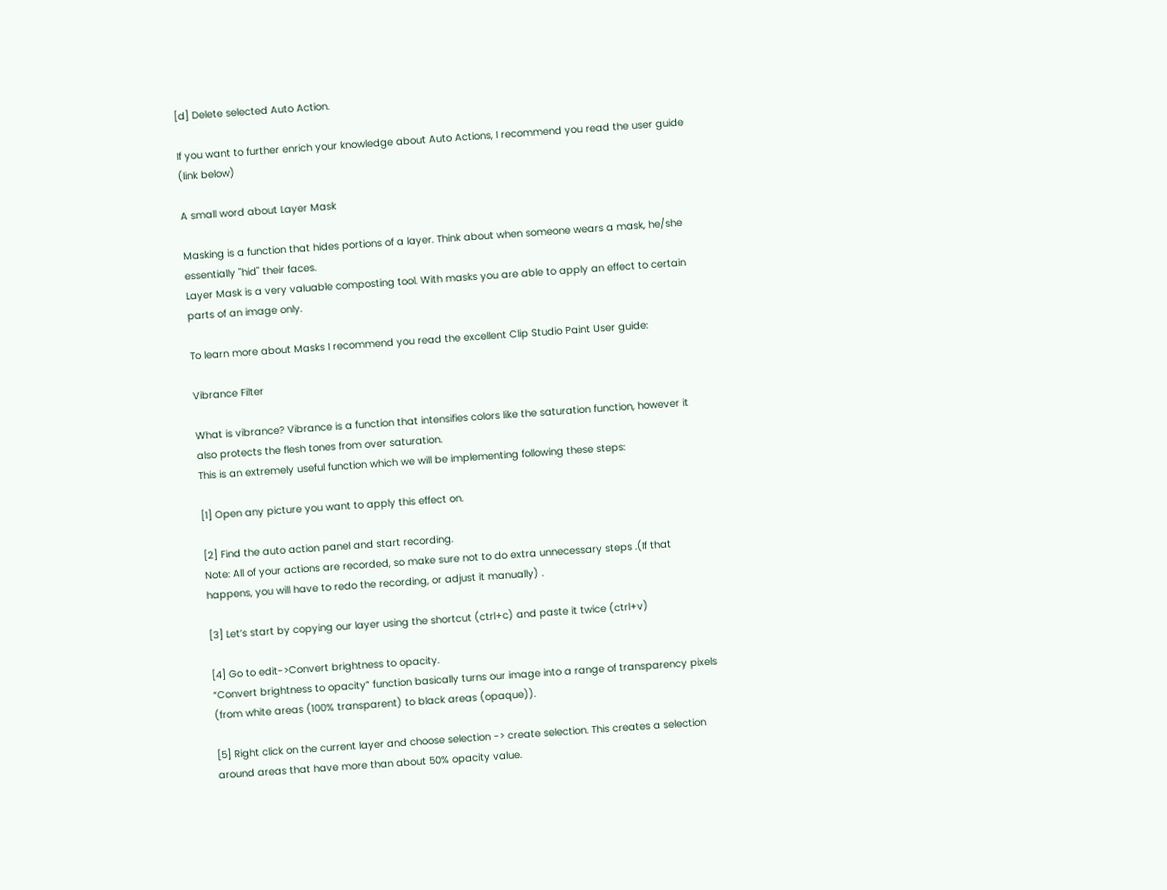[d] Delete selected Auto Action.

If you want to further enrich your knowledge about Auto Actions, I recommend you read the user guide (link below)

A small word about Layer Mask

Masking is a function that hides portions of a layer. Think about when someone wears a mask, he/she essentially "hid" their faces.
Layer Mask is a very valuable composting tool. With masks you are able to apply an effect to certain parts of an image only.

To learn more about Masks I recommend you read the excellent Clip Studio Paint User guide:

Vibrance Filter

What is vibrance? Vibrance is a function that intensifies colors like the saturation function, however it also protects the flesh tones from over saturation.
This is an extremely useful function which we will be implementing following these steps:

[1] Open any picture you want to apply this effect on.

[2] Find the auto action panel and start recording.
Note: All of your actions are recorded, so make sure not to do extra unnecessary steps .(If that happens, you will have to redo the recording, or adjust it manually) .

[3] Let’s start by copying our layer using the shortcut (ctrl+c) and paste it twice (ctrl+v)

[4] Go to edit->Convert brightness to opacity.
“Convert brightness to opacity” function basically turns our image into a range of transparency pixels (from white areas (100% transparent) to black areas (opaque)).

[5] Right click on the current layer and choose selection -> create selection. This creates a selection around areas that have more than about 50% opacity value.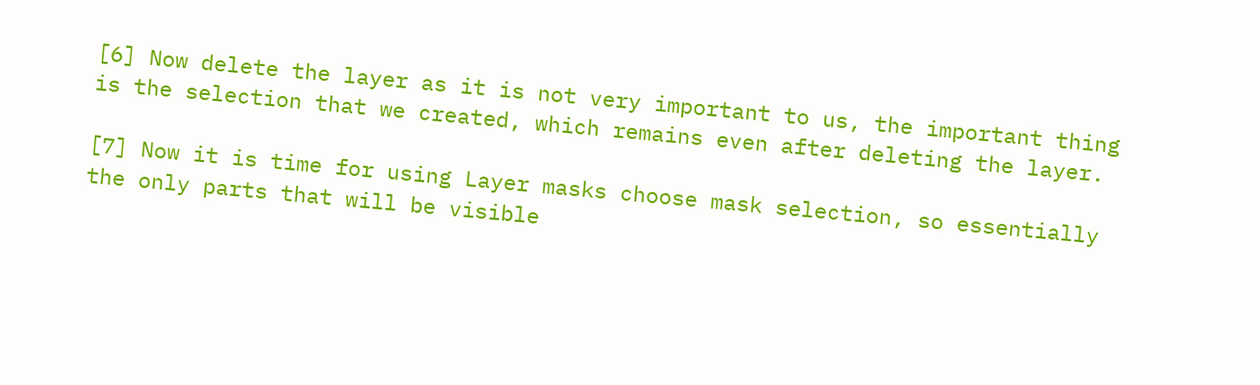[6] Now delete the layer as it is not very important to us, the important thing is the selection that we created, which remains even after deleting the layer.

[7] Now it is time for using Layer masks choose mask selection, so essentially the only parts that will be visible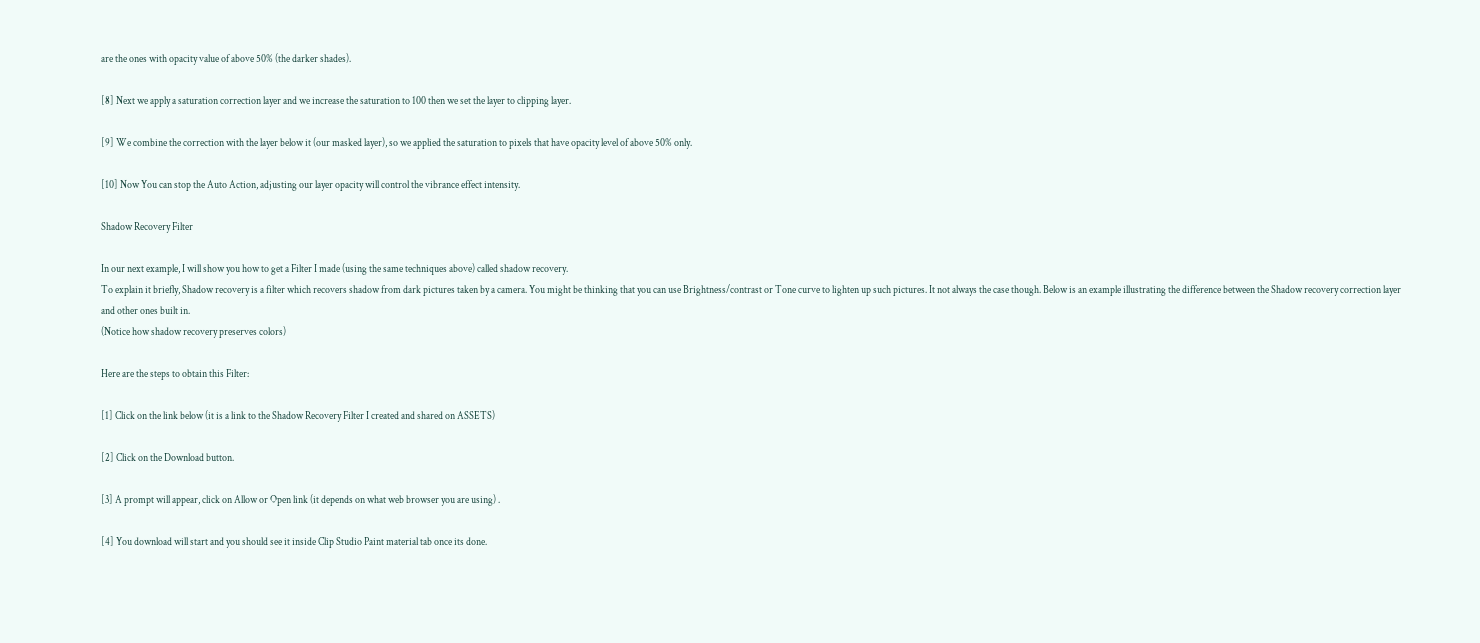are the ones with opacity value of above 50% (the darker shades).

[8] Next we apply a saturation correction layer and we increase the saturation to 100 then we set the layer to clipping layer.

[9] We combine the correction with the layer below it (our masked layer), so we applied the saturation to pixels that have opacity level of above 50% only.

[10] Now You can stop the Auto Action, adjusting our layer opacity will control the vibrance effect intensity.

Shadow Recovery Filter

In our next example, I will show you how to get a Filter I made (using the same techniques above) called shadow recovery.
To explain it briefly, Shadow recovery is a filter which recovers shadow from dark pictures taken by a camera. You might be thinking that you can use Brightness/contrast or Tone curve to lighten up such pictures. It not always the case though. Below is an example illustrating the difference between the Shadow recovery correction layer and other ones built in.
(Notice how shadow recovery preserves colors)

Here are the steps to obtain this Filter:

[1] Click on the link below (it is a link to the Shadow Recovery Filter I created and shared on ASSETS)

[2] Click on the Download button.

[3] A prompt will appear, click on Allow or Open link (it depends on what web browser you are using) .

[4] You download will start and you should see it inside Clip Studio Paint material tab once its done.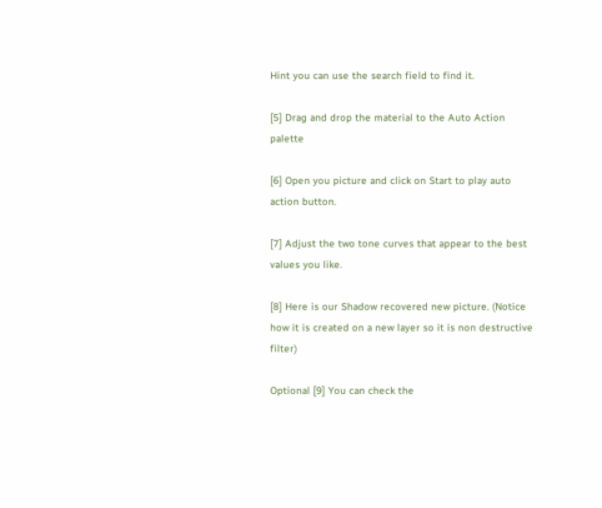Hint you can use the search field to find it.

[5] Drag and drop the material to the Auto Action palette

[6] Open you picture and click on Start to play auto action button.

[7] Adjust the two tone curves that appear to the best values you like.

[8] Here is our Shadow recovered new picture. (Notice how it is created on a new layer so it is non destructive filter)

Optional [9] You can check the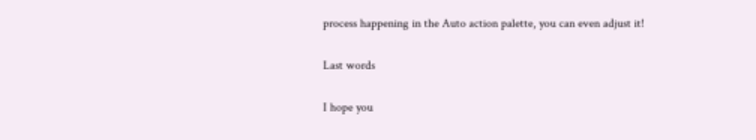process happening in the Auto action palette, you can even adjust it!

Last words

I hope you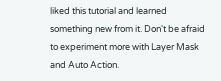liked this tutorial and learned something new from it. Don't be afraid to experiment more with Layer Mask and Auto Action.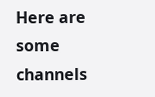Here are some channels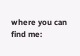where you can find me: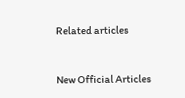Related articles


New Official Articles